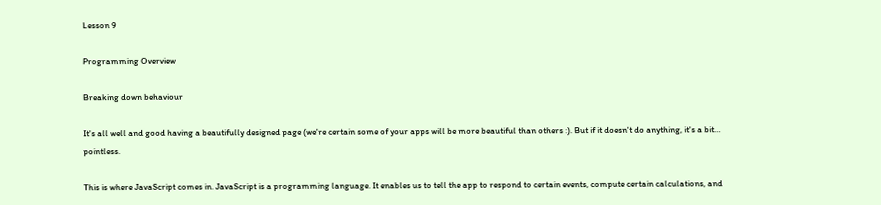Lesson 9

Programming Overview

Breaking down behaviour

It's all well and good having a beautifully designed page (we're certain some of your apps will be more beautiful than others :). But if it doesn't do anything, it's a bit… pointless.

This is where JavaScript comes in. JavaScript is a programming language. It enables us to tell the app to respond to certain events, compute certain calculations, and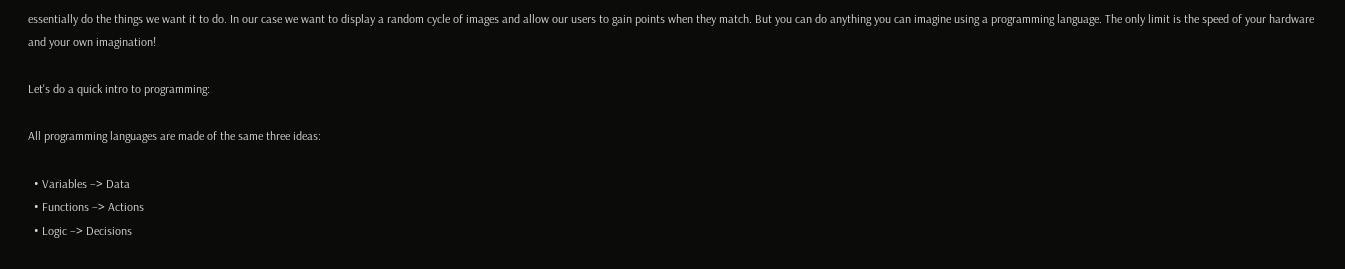essentially do the things we want it to do. In our case we want to display a random cycle of images and allow our users to gain points when they match. But you can do anything you can imagine using a programming language. The only limit is the speed of your hardware and your own imagination!

Let's do a quick intro to programming:

All programming languages are made of the same three ideas:

  • Variables –> Data
  • Functions –> Actions
  • Logic –> Decisions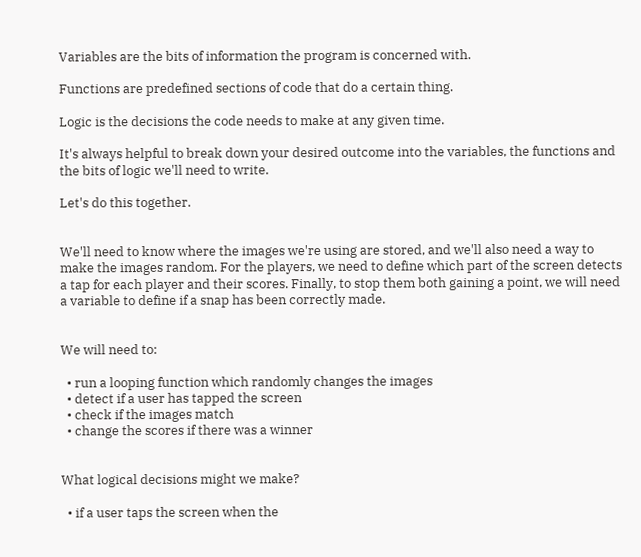Variables are the bits of information the program is concerned with.

Functions are predefined sections of code that do a certain thing.

Logic is the decisions the code needs to make at any given time.

It's always helpful to break down your desired outcome into the variables, the functions and the bits of logic we'll need to write.

Let's do this together.


We'll need to know where the images we're using are stored, and we'll also need a way to make the images random. For the players, we need to define which part of the screen detects a tap for each player and their scores. Finally, to stop them both gaining a point, we will need a variable to define if a snap has been correctly made.


We will need to:

  • run a looping function which randomly changes the images
  • detect if a user has tapped the screen
  • check if the images match
  • change the scores if there was a winner


What logical decisions might we make?

  • if a user taps the screen when the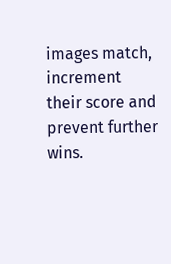images match, increment their score and prevent further wins.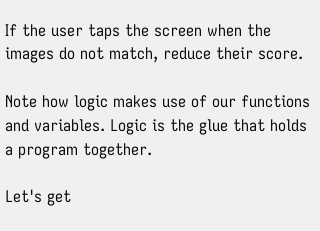If the user taps the screen when the images do not match, reduce their score.

Note how logic makes use of our functions and variables. Logic is the glue that holds a program together.

Let's get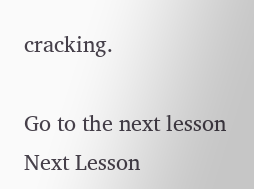cracking.

Go to the next lesson
Next Lesson